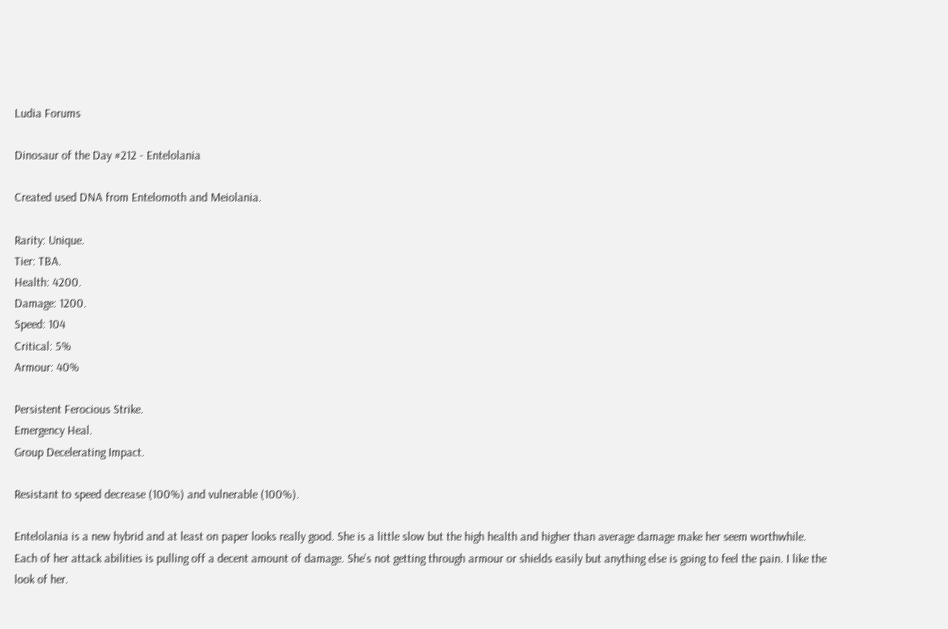Ludia Forums

Dinosaur of the Day #212 - Entelolania

Created used DNA from Entelomoth and Meiolania.

Rarity: Unique.
Tier: TBA.
Health: 4200.
Damage: 1200.
Speed: 104
Critical: 5%
Armour: 40%

Persistent Ferocious Strike.
Emergency Heal.
Group Decelerating Impact.

Resistant to speed decrease (100%) and vulnerable (100%).

Entelolania is a new hybrid and at least on paper looks really good. She is a little slow but the high health and higher than average damage make her seem worthwhile. Each of her attack abilities is pulling off a decent amount of damage. She’s not getting through armour or shields easily but anything else is going to feel the pain. I like the look of her.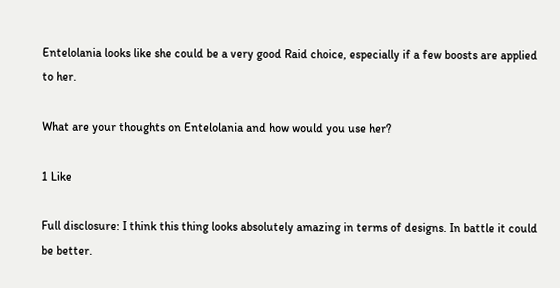Entelolania looks like she could be a very good Raid choice, especially if a few boosts are applied to her.

What are your thoughts on Entelolania and how would you use her?

1 Like

Full disclosure: I think this thing looks absolutely amazing in terms of designs. In battle it could be better.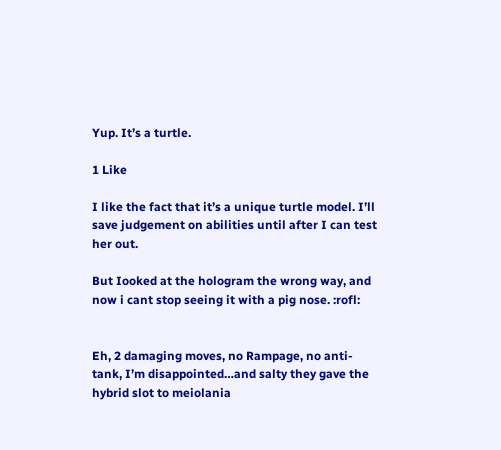Yup. It’s a turtle.

1 Like

I like the fact that it’s a unique turtle model. I’ll save judgement on abilities until after I can test her out.

But Iooked at the hologram the wrong way, and now i cant stop seeing it with a pig nose. :rofl:


Eh, 2 damaging moves, no Rampage, no anti-tank, I’m disappointed…and salty they gave the hybrid slot to meiolania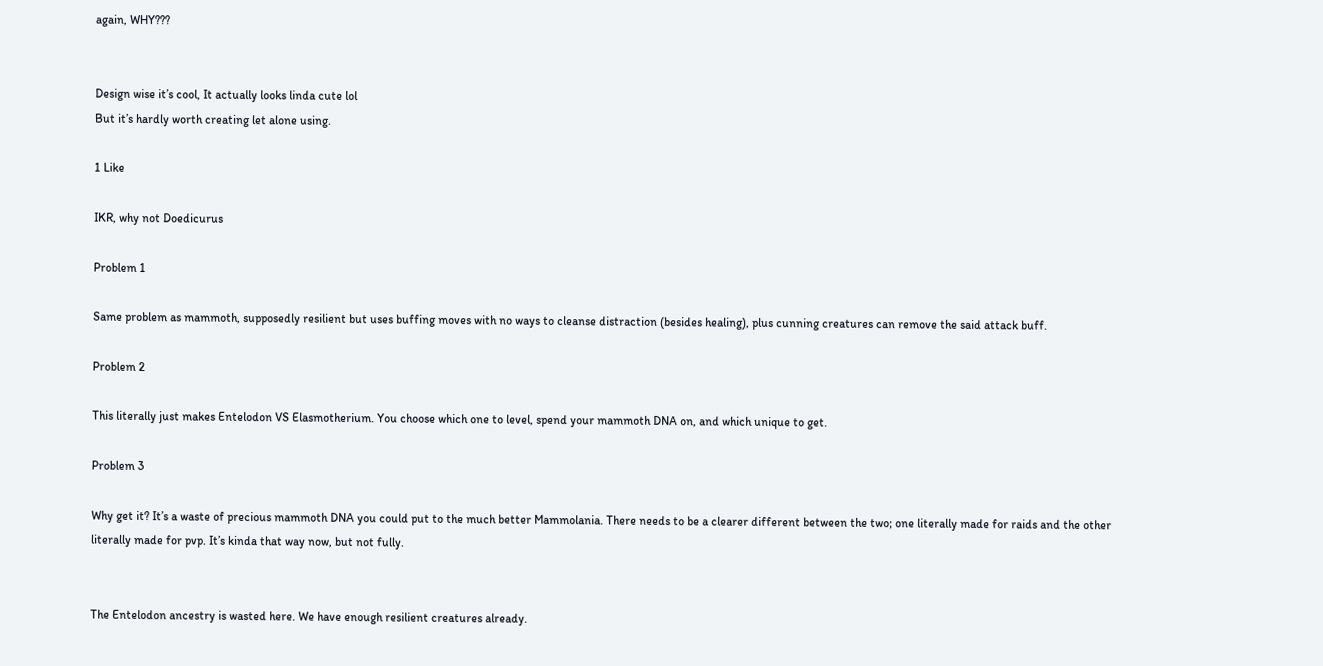again, WHY???


Design wise it’s cool, It actually looks linda cute lol
But it’s hardly worth creating let alone using.

1 Like

IKR, why not Doedicurus

Problem 1

Same problem as mammoth, supposedly resilient but uses buffing moves with no ways to cleanse distraction (besides healing), plus cunning creatures can remove the said attack buff.

Problem 2

This literally just makes Entelodon VS Elasmotherium. You choose which one to level, spend your mammoth DNA on, and which unique to get.

Problem 3

Why get it? It’s a waste of precious mammoth DNA you could put to the much better Mammolania. There needs to be a clearer different between the two; one literally made for raids and the other literally made for pvp. It’s kinda that way now, but not fully.


The Entelodon ancestry is wasted here. We have enough resilient creatures already.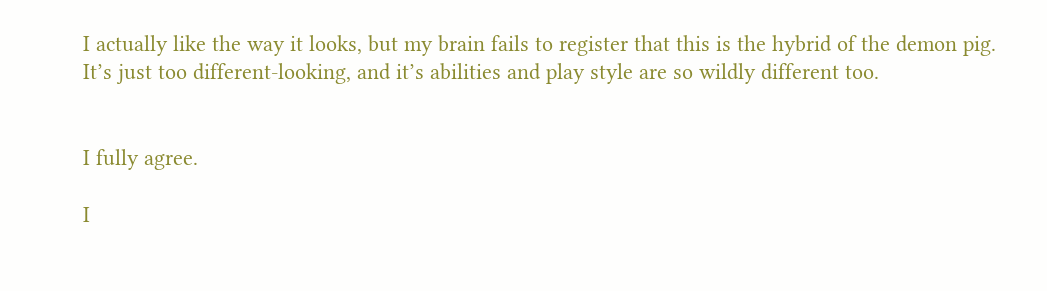I actually like the way it looks, but my brain fails to register that this is the hybrid of the demon pig. It’s just too different-looking, and it’s abilities and play style are so wildly different too.


I fully agree.

I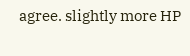agree. slightly more HP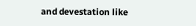and devestation like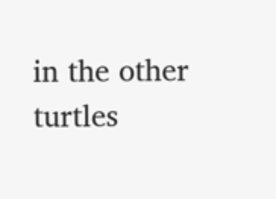in the other turtles